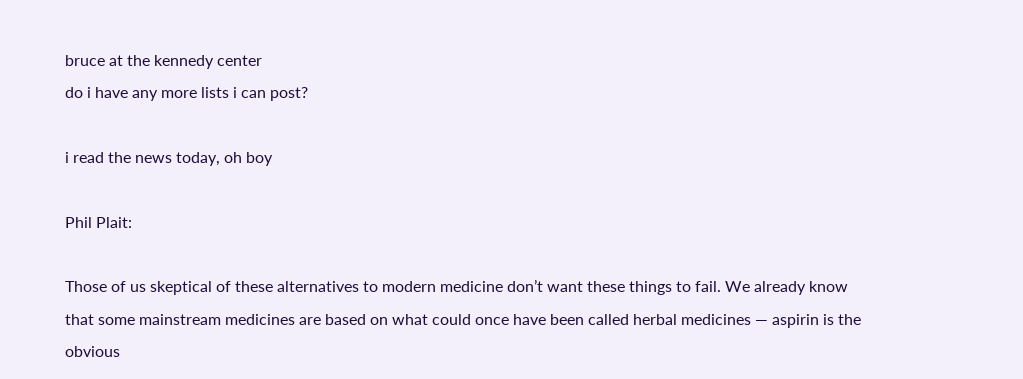bruce at the kennedy center
do i have any more lists i can post?

i read the news today, oh boy

Phil Plait:

Those of us skeptical of these alternatives to modern medicine don’t want these things to fail. We already know that some mainstream medicines are based on what could once have been called herbal medicines — aspirin is the obvious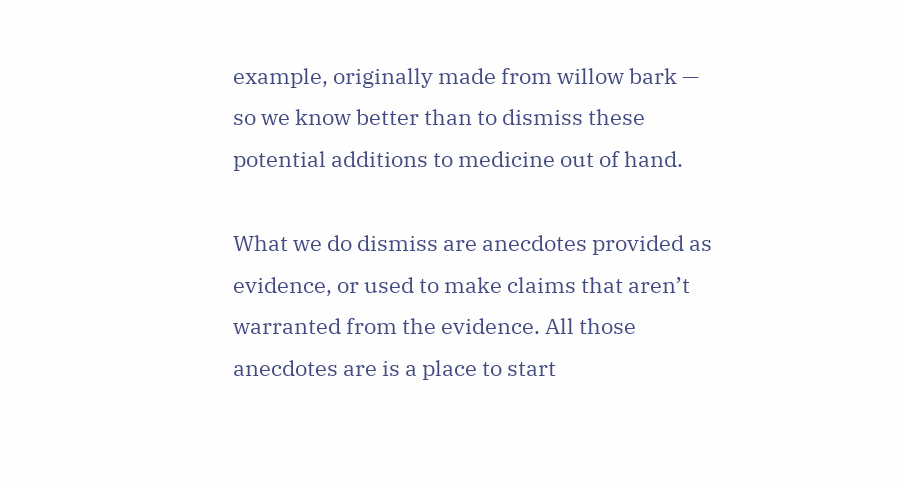example, originally made from willow bark — so we know better than to dismiss these potential additions to medicine out of hand.

What we do dismiss are anecdotes provided as evidence, or used to make claims that aren’t warranted from the evidence. All those anecdotes are is a place to start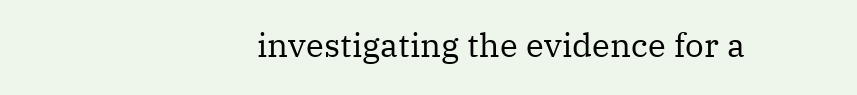investigating the evidence for a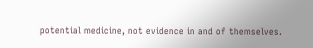potential medicine, not evidence in and of themselves.